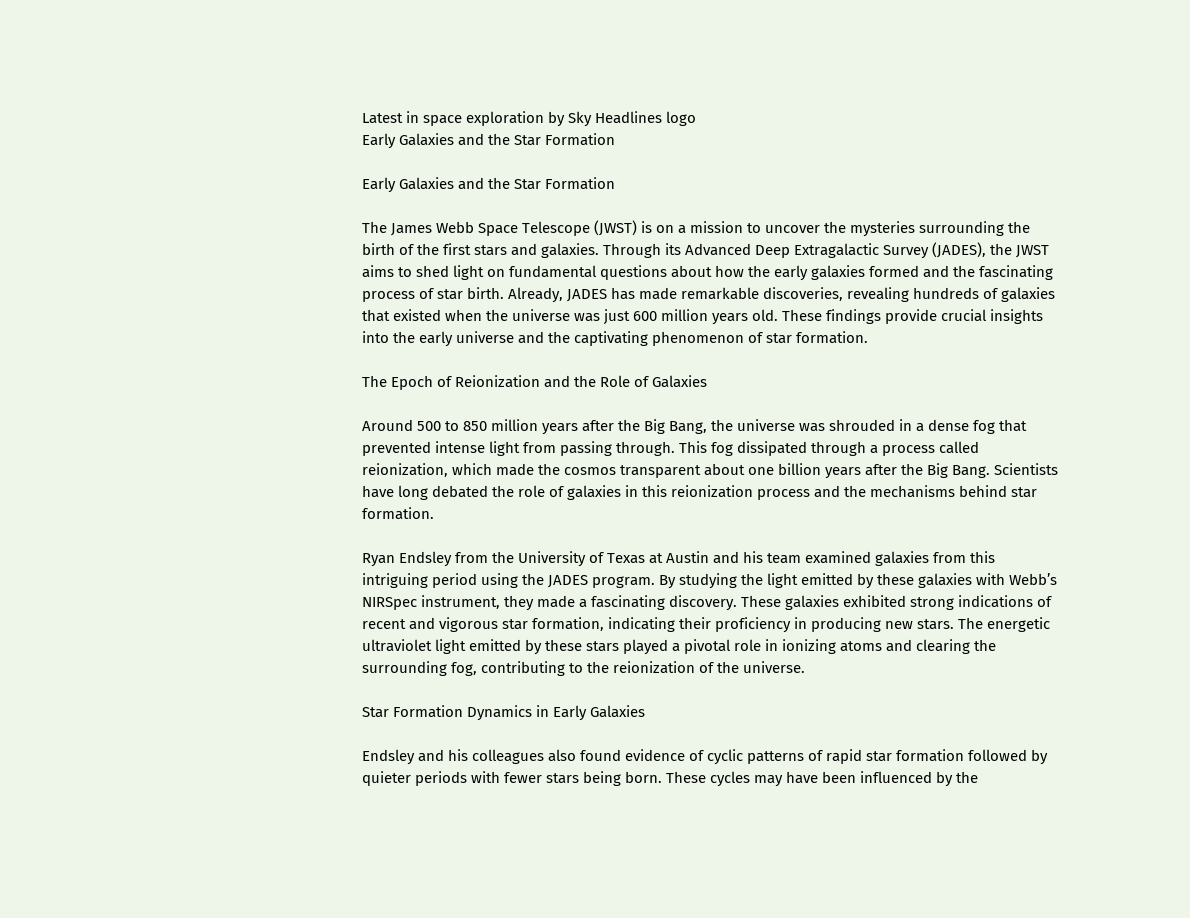Latest in space exploration by Sky Headlines logo
Early Galaxies and the Star Formation

Early Galaxies and the Star Formation

The James Webb Space Telescope (JWST) is on a mission to uncover the mysteries surrounding the birth of the first stars and galaxies. Through its Advanced Deep Extragalactic Survey (JADES), the JWST aims to shed light on fundamental questions about how the early galaxies formed and the fascinating process of star birth. Already, JADES has made remarkable discoveries, revealing hundreds of galaxies that existed when the universe was just 600 million years old. These findings provide crucial insights into the early universe and the captivating phenomenon of star formation.

The Epoch of Reionization and the Role of Galaxies

Around 500 to 850 million years after the Big Bang, the universe was shrouded in a dense fog that prevented intense light from passing through. This fog dissipated through a process called reionization, which made the cosmos transparent about one billion years after the Big Bang. Scientists have long debated the role of galaxies in this reionization process and the mechanisms behind star formation.

Ryan Endsley from the University of Texas at Austin and his team examined galaxies from this intriguing period using the JADES program. By studying the light emitted by these galaxies with Webb’s NIRSpec instrument, they made a fascinating discovery. These galaxies exhibited strong indications of recent and vigorous star formation, indicating their proficiency in producing new stars. The energetic ultraviolet light emitted by these stars played a pivotal role in ionizing atoms and clearing the surrounding fog, contributing to the reionization of the universe.

Star Formation Dynamics in Early Galaxies

Endsley and his colleagues also found evidence of cyclic patterns of rapid star formation followed by quieter periods with fewer stars being born. These cycles may have been influenced by the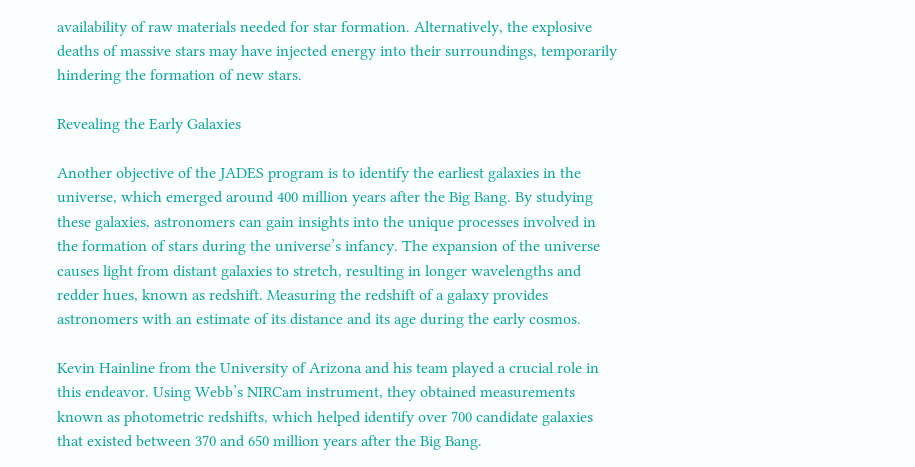availability of raw materials needed for star formation. Alternatively, the explosive deaths of massive stars may have injected energy into their surroundings, temporarily hindering the formation of new stars.

Revealing the Early Galaxies

Another objective of the JADES program is to identify the earliest galaxies in the universe, which emerged around 400 million years after the Big Bang. By studying these galaxies, astronomers can gain insights into the unique processes involved in the formation of stars during the universe’s infancy. The expansion of the universe causes light from distant galaxies to stretch, resulting in longer wavelengths and redder hues, known as redshift. Measuring the redshift of a galaxy provides astronomers with an estimate of its distance and its age during the early cosmos.

Kevin Hainline from the University of Arizona and his team played a crucial role in this endeavor. Using Webb’s NIRCam instrument, they obtained measurements known as photometric redshifts, which helped identify over 700 candidate galaxies that existed between 370 and 650 million years after the Big Bang.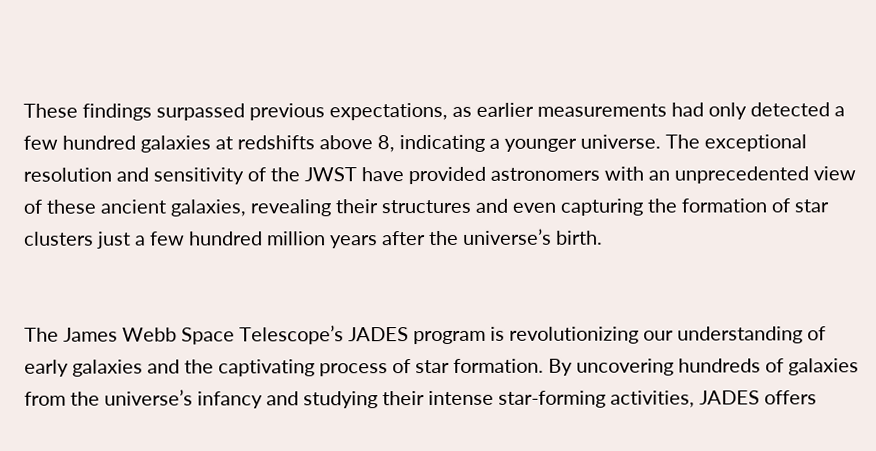These findings surpassed previous expectations, as earlier measurements had only detected a few hundred galaxies at redshifts above 8, indicating a younger universe. The exceptional resolution and sensitivity of the JWST have provided astronomers with an unprecedented view of these ancient galaxies, revealing their structures and even capturing the formation of star clusters just a few hundred million years after the universe’s birth.


The James Webb Space Telescope’s JADES program is revolutionizing our understanding of early galaxies and the captivating process of star formation. By uncovering hundreds of galaxies from the universe’s infancy and studying their intense star-forming activities, JADES offers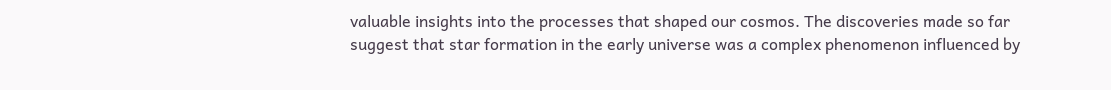valuable insights into the processes that shaped our cosmos. The discoveries made so far suggest that star formation in the early universe was a complex phenomenon influenced by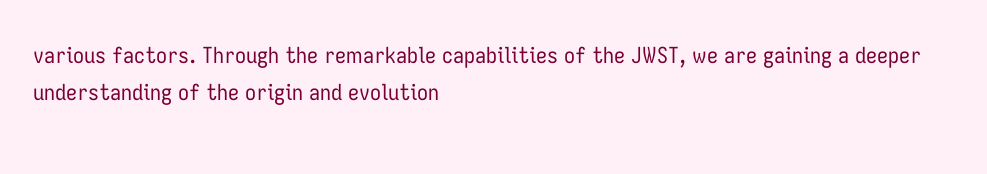various factors. Through the remarkable capabilities of the JWST, we are gaining a deeper understanding of the origin and evolution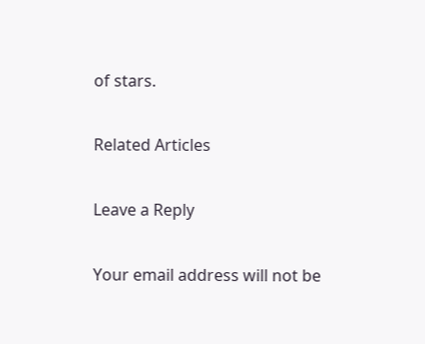of stars.

Related Articles

Leave a Reply

Your email address will not be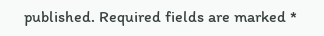published. Required fields are marked *